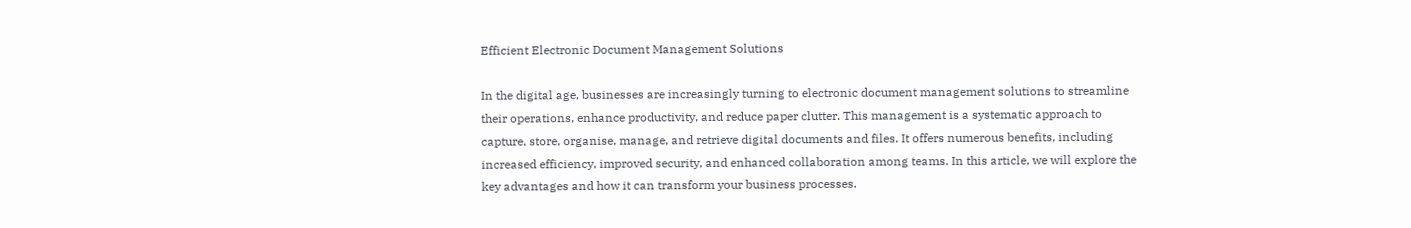Efficient Electronic Document Management Solutions

In the digital age, businesses are increasingly turning to electronic document management solutions to streamline their operations, enhance productivity, and reduce paper clutter. This management is a systematic approach to capture, store, organise, manage, and retrieve digital documents and files. It offers numerous benefits, including increased efficiency, improved security, and enhanced collaboration among teams. In this article, we will explore the key advantages and how it can transform your business processes.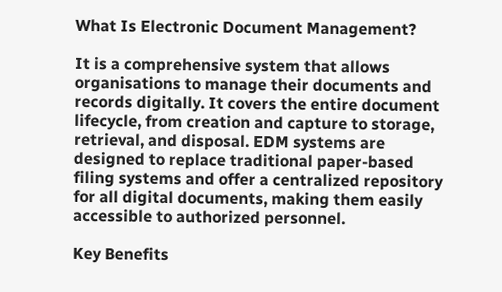What Is Electronic Document Management?

It is a comprehensive system that allows organisations to manage their documents and records digitally. It covers the entire document lifecycle, from creation and capture to storage, retrieval, and disposal. EDM systems are designed to replace traditional paper-based filing systems and offer a centralized repository for all digital documents, making them easily accessible to authorized personnel.

Key Benefits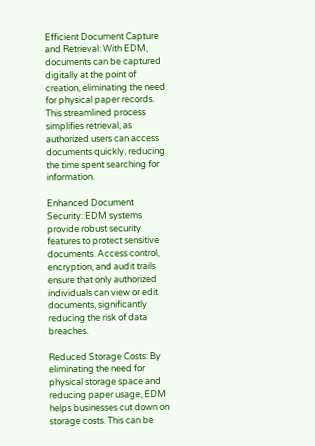Efficient Document Capture and Retrieval: With EDM, documents can be captured digitally at the point of creation, eliminating the need for physical paper records. This streamlined process simplifies retrieval, as authorized users can access documents quickly, reducing the time spent searching for information.

Enhanced Document Security: EDM systems provide robust security features to protect sensitive documents. Access control, encryption, and audit trails ensure that only authorized individuals can view or edit documents, significantly reducing the risk of data breaches.

Reduced Storage Costs: By eliminating the need for physical storage space and reducing paper usage, EDM helps businesses cut down on storage costs. This can be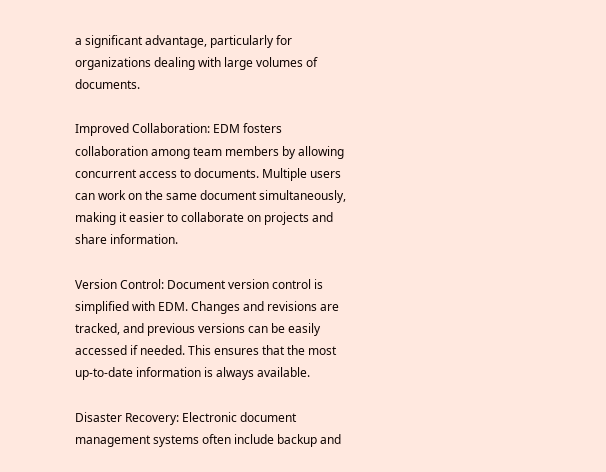a significant advantage, particularly for organizations dealing with large volumes of documents.

Improved Collaboration: EDM fosters collaboration among team members by allowing concurrent access to documents. Multiple users can work on the same document simultaneously, making it easier to collaborate on projects and share information.

Version Control: Document version control is simplified with EDM. Changes and revisions are tracked, and previous versions can be easily accessed if needed. This ensures that the most up-to-date information is always available.

Disaster Recovery: Electronic document management systems often include backup and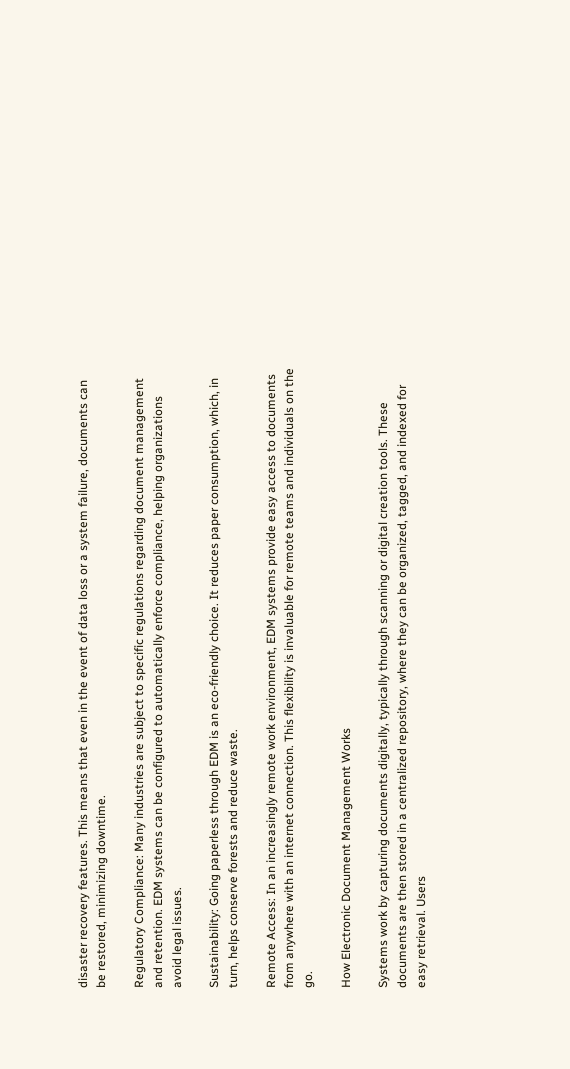disaster recovery features. This means that even in the event of data loss or a system failure, documents can be restored, minimizing downtime.

Regulatory Compliance: Many industries are subject to specific regulations regarding document management and retention. EDM systems can be configured to automatically enforce compliance, helping organizations avoid legal issues.

Sustainability: Going paperless through EDM is an eco-friendly choice. It reduces paper consumption, which, in turn, helps conserve forests and reduce waste.

Remote Access: In an increasingly remote work environment, EDM systems provide easy access to documents from anywhere with an internet connection. This flexibility is invaluable for remote teams and individuals on the go.

How Electronic Document Management Works

Systems work by capturing documents digitally, typically through scanning or digital creation tools. These documents are then stored in a centralized repository, where they can be organized, tagged, and indexed for easy retrieval. Users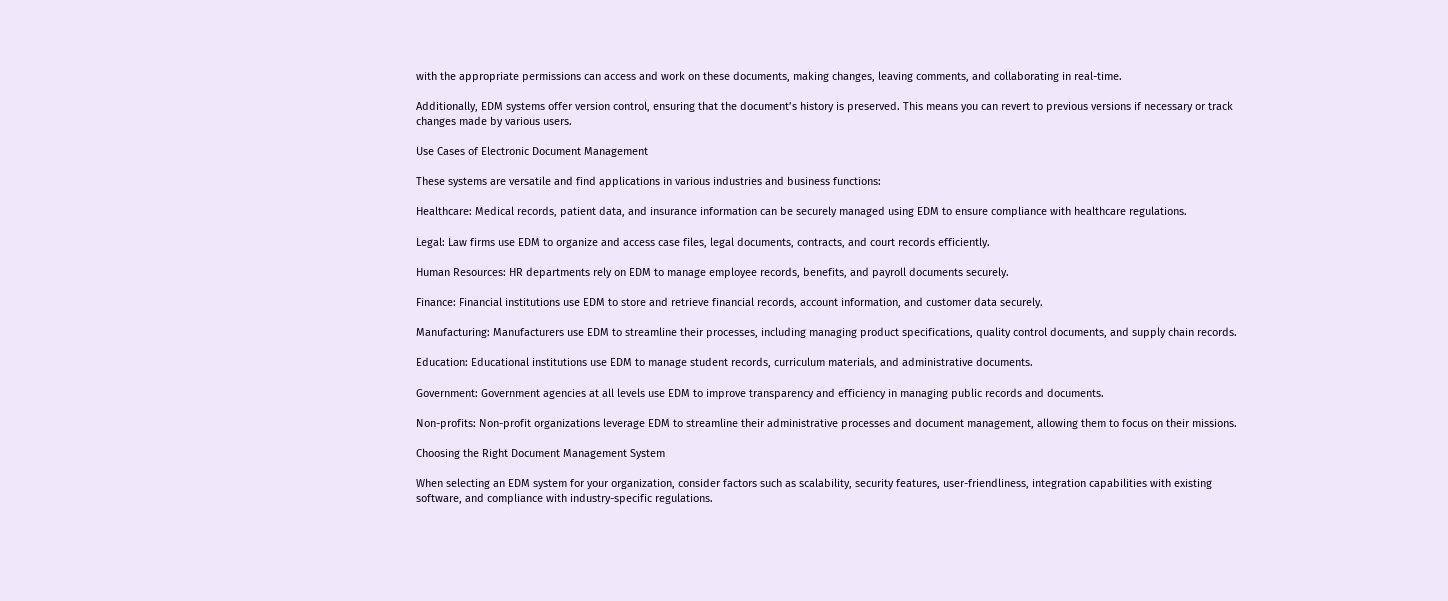with the appropriate permissions can access and work on these documents, making changes, leaving comments, and collaborating in real-time.

Additionally, EDM systems offer version control, ensuring that the document’s history is preserved. This means you can revert to previous versions if necessary or track changes made by various users.

Use Cases of Electronic Document Management

These systems are versatile and find applications in various industries and business functions:

Healthcare: Medical records, patient data, and insurance information can be securely managed using EDM to ensure compliance with healthcare regulations.

Legal: Law firms use EDM to organize and access case files, legal documents, contracts, and court records efficiently.

Human Resources: HR departments rely on EDM to manage employee records, benefits, and payroll documents securely.

Finance: Financial institutions use EDM to store and retrieve financial records, account information, and customer data securely.

Manufacturing: Manufacturers use EDM to streamline their processes, including managing product specifications, quality control documents, and supply chain records.

Education: Educational institutions use EDM to manage student records, curriculum materials, and administrative documents.

Government: Government agencies at all levels use EDM to improve transparency and efficiency in managing public records and documents.

Non-profits: Non-profit organizations leverage EDM to streamline their administrative processes and document management, allowing them to focus on their missions.

Choosing the Right Document Management System

When selecting an EDM system for your organization, consider factors such as scalability, security features, user-friendliness, integration capabilities with existing software, and compliance with industry-specific regulations.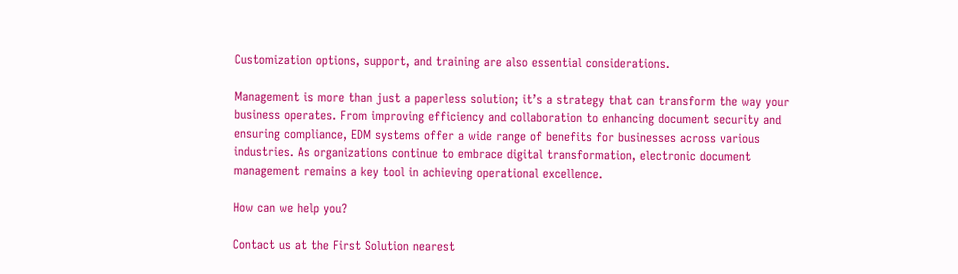Customization options, support, and training are also essential considerations.

Management is more than just a paperless solution; it’s a strategy that can transform the way your business operates. From improving efficiency and collaboration to enhancing document security and ensuring compliance, EDM systems offer a wide range of benefits for businesses across various industries. As organizations continue to embrace digital transformation, electronic document management remains a key tool in achieving operational excellence.

How can we help you?

Contact us at the First Solution nearest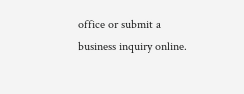office or submit a business inquiry online.